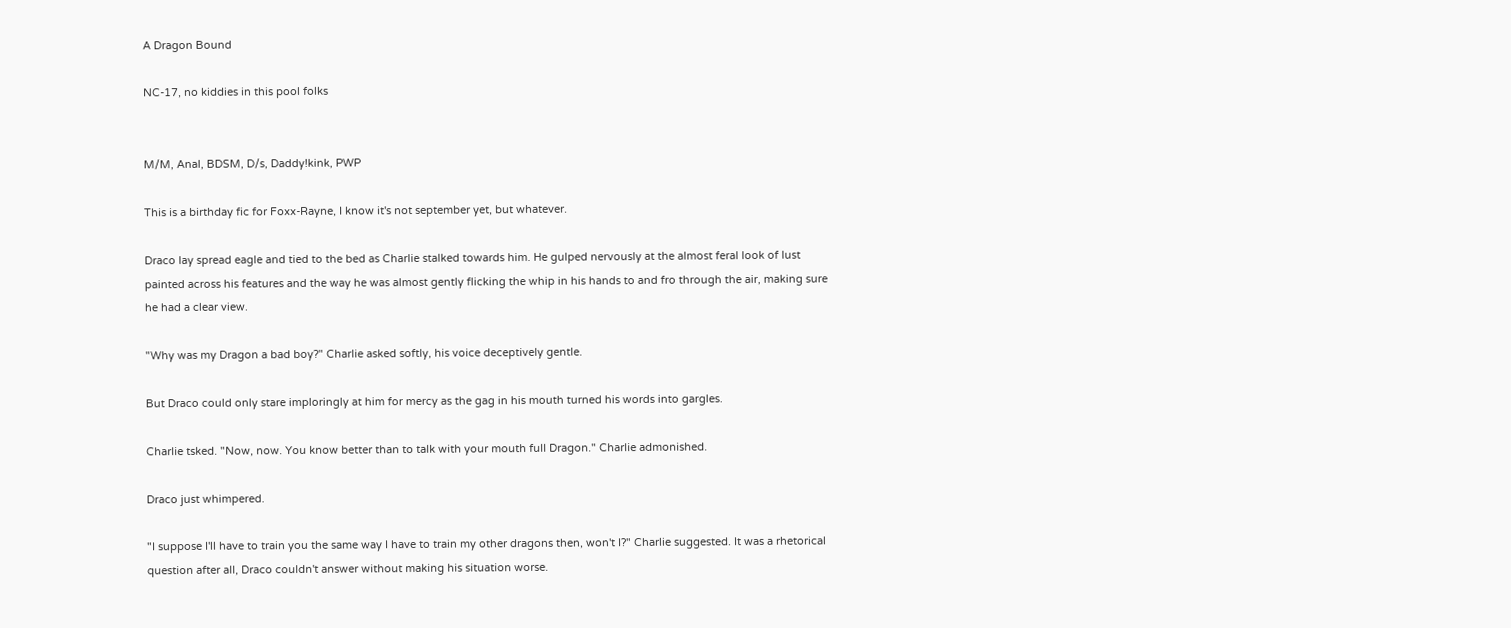A Dragon Bound

NC-17, no kiddies in this pool folks


M/M, Anal, BDSM, D/s, Daddy!kink, PWP

This is a birthday fic for Foxx-Rayne, I know it's not september yet, but whatever.

Draco lay spread eagle and tied to the bed as Charlie stalked towards him. He gulped nervously at the almost feral look of lust painted across his features and the way he was almost gently flicking the whip in his hands to and fro through the air, making sure he had a clear view.

"Why was my Dragon a bad boy?" Charlie asked softly, his voice deceptively gentle.

But Draco could only stare imploringly at him for mercy as the gag in his mouth turned his words into gargles.

Charlie tsked. "Now, now. You know better than to talk with your mouth full Dragon." Charlie admonished.

Draco just whimpered.

"I suppose I'll have to train you the same way I have to train my other dragons then, won't I?" Charlie suggested. It was a rhetorical question after all, Draco couldn't answer without making his situation worse.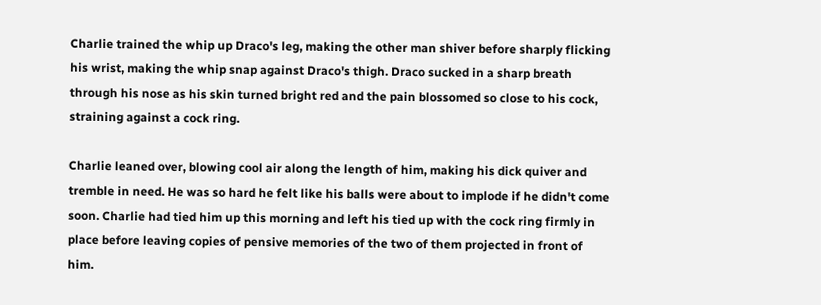Charlie trained the whip up Draco's leg, making the other man shiver before sharply flicking his wrist, making the whip snap against Draco's thigh. Draco sucked in a sharp breath through his nose as his skin turned bright red and the pain blossomed so close to his cock, straining against a cock ring.

Charlie leaned over, blowing cool air along the length of him, making his dick quiver and tremble in need. He was so hard he felt like his balls were about to implode if he didn't come soon. Charlie had tied him up this morning and left his tied up with the cock ring firmly in place before leaving copies of pensive memories of the two of them projected in front of him.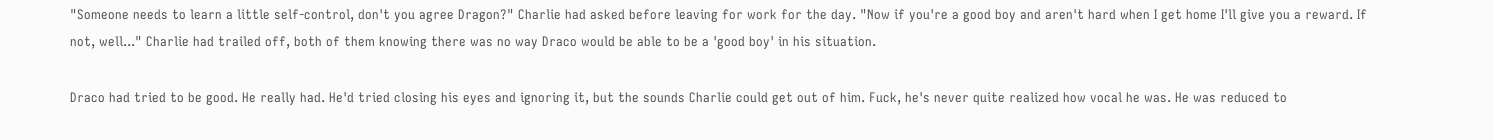"Someone needs to learn a little self-control, don't you agree Dragon?" Charlie had asked before leaving for work for the day. "Now if you're a good boy and aren't hard when I get home I'll give you a reward. If not, well..." Charlie had trailed off, both of them knowing there was no way Draco would be able to be a 'good boy' in his situation.

Draco had tried to be good. He really had. He'd tried closing his eyes and ignoring it, but the sounds Charlie could get out of him. Fuck, he's never quite realized how vocal he was. He was reduced to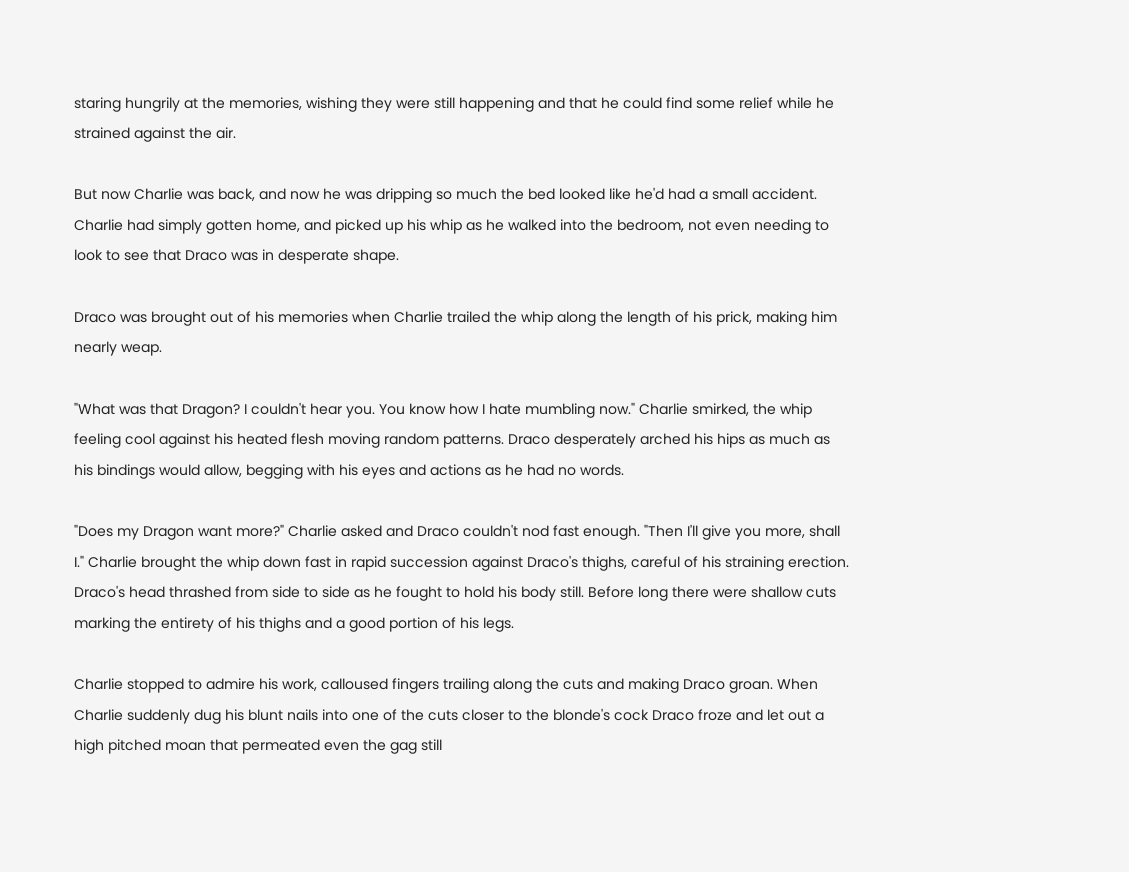staring hungrily at the memories, wishing they were still happening and that he could find some relief while he strained against the air.

But now Charlie was back, and now he was dripping so much the bed looked like he'd had a small accident. Charlie had simply gotten home, and picked up his whip as he walked into the bedroom, not even needing to look to see that Draco was in desperate shape.

Draco was brought out of his memories when Charlie trailed the whip along the length of his prick, making him nearly weap.

"What was that Dragon? I couldn't hear you. You know how I hate mumbling now." Charlie smirked, the whip feeling cool against his heated flesh moving random patterns. Draco desperately arched his hips as much as his bindings would allow, begging with his eyes and actions as he had no words.

"Does my Dragon want more?" Charlie asked and Draco couldn't nod fast enough. "Then I'll give you more, shall I." Charlie brought the whip down fast in rapid succession against Draco's thighs, careful of his straining erection. Draco's head thrashed from side to side as he fought to hold his body still. Before long there were shallow cuts marking the entirety of his thighs and a good portion of his legs.

Charlie stopped to admire his work, calloused fingers trailing along the cuts and making Draco groan. When Charlie suddenly dug his blunt nails into one of the cuts closer to the blonde's cock Draco froze and let out a high pitched moan that permeated even the gag still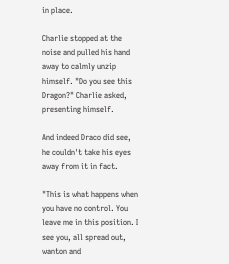in place.

Charlie stopped at the noise and pulled his hand away to calmly unzip himself. "Do you see this Dragon?" Charlie asked, presenting himself.

And indeed Draco did see, he couldn't take his eyes away from it in fact.

"This is what happens when you have no control. You leave me in this position. I see you, all spread out, wanton and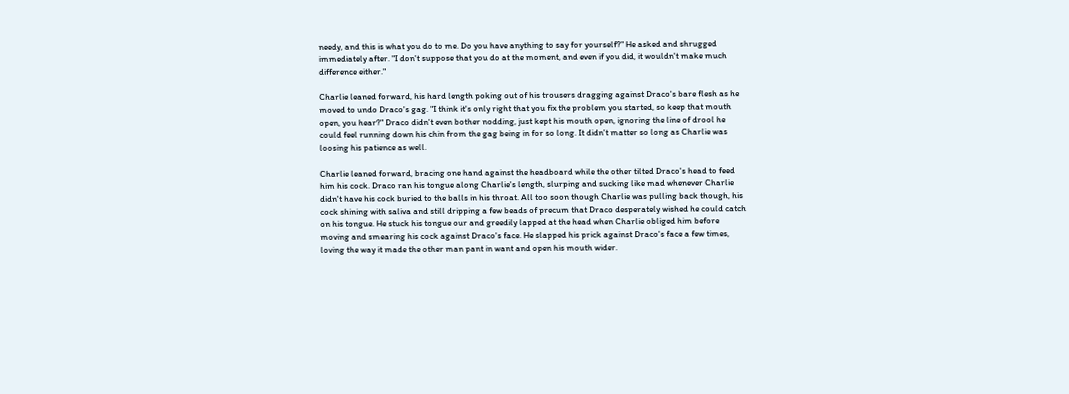needy, and this is what you do to me. Do you have anything to say for yourself?" He asked and shrugged immediately after. "I don't suppose that you do at the moment, and even if you did, it wouldn't make much difference either."

Charlie leaned forward, his hard length poking out of his trousers dragging against Draco's bare flesh as he moved to undo Draco's gag. "I think it's only right that you fix the problem you started, so keep that mouth open, you hear?" Draco didn't even bother nodding, just kept his mouth open, ignoring the line of drool he could feel running down his chin from the gag being in for so long. It didn't matter so long as Charlie was loosing his patience as well.

Charlie leaned forward, bracing one hand against the headboard while the other tilted Draco's head to feed him his cock. Draco ran his tongue along Charlie's length, slurping and sucking like mad whenever Charlie didn't have his cock buried to the balls in his throat. All too soon though Charlie was pulling back though, his cock shining with saliva and still dripping a few beads of precum that Draco desperately wished he could catch on his tongue. He stuck his tongue our and greedily lapped at the head when Charlie obliged him before moving and smearing his cock against Draco's face. He slapped his prick against Draco's face a few times, loving the way it made the other man pant in want and open his mouth wider.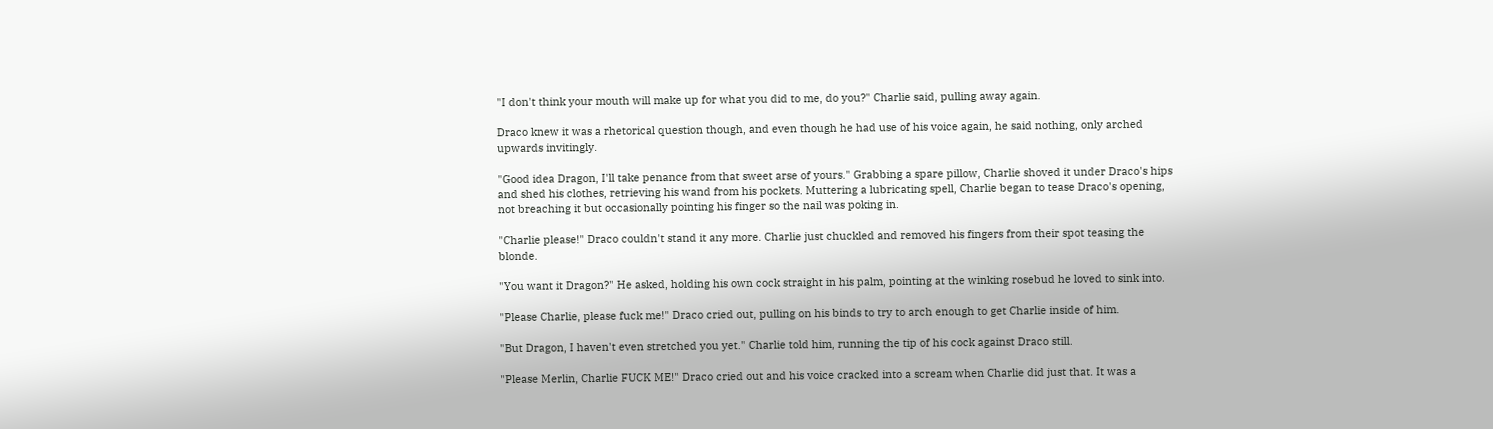"I don't think your mouth will make up for what you did to me, do you?" Charlie said, pulling away again.

Draco knew it was a rhetorical question though, and even though he had use of his voice again, he said nothing, only arched upwards invitingly.

"Good idea Dragon, I'll take penance from that sweet arse of yours." Grabbing a spare pillow, Charlie shoved it under Draco's hips and shed his clothes, retrieving his wand from his pockets. Muttering a lubricating spell, Charlie began to tease Draco's opening, not breaching it but occasionally pointing his finger so the nail was poking in.

"Charlie please!" Draco couldn't stand it any more. Charlie just chuckled and removed his fingers from their spot teasing the blonde.

"You want it Dragon?" He asked, holding his own cock straight in his palm, pointing at the winking rosebud he loved to sink into.

"Please Charlie, please fuck me!" Draco cried out, pulling on his binds to try to arch enough to get Charlie inside of him.

"But Dragon, I haven't even stretched you yet." Charlie told him, running the tip of his cock against Draco still.

"Please Merlin, Charlie FUCK ME!" Draco cried out and his voice cracked into a scream when Charlie did just that. It was a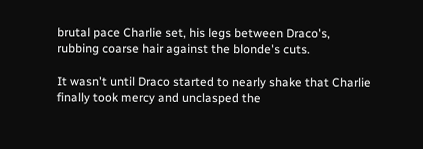brutal pace Charlie set, his legs between Draco's, rubbing coarse hair against the blonde's cuts.

It wasn't until Draco started to nearly shake that Charlie finally took mercy and unclasped the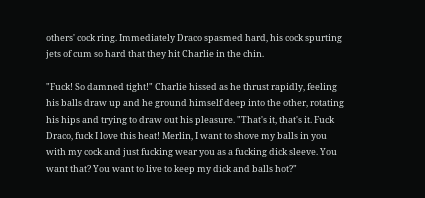others' cock ring. Immediately Draco spasmed hard, his cock spurting jets of cum so hard that they hit Charlie in the chin.

"Fuck! So damned tight!" Charlie hissed as he thrust rapidly, feeling his balls draw up and he ground himself deep into the other, rotating his hips and trying to draw out his pleasure. "That's it, that's it. Fuck Draco, fuck I love this heat! Merlin, I want to shove my balls in you with my cock and just fucking wear you as a fucking dick sleeve. You want that? You want to live to keep my dick and balls hot?"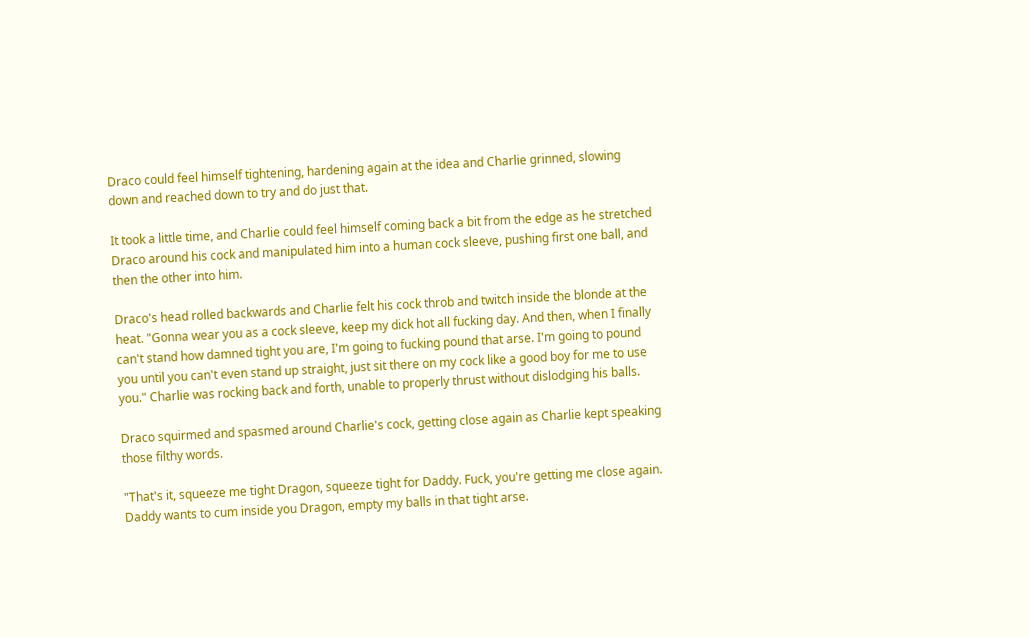Draco could feel himself tightening, hardening again at the idea and Charlie grinned, slowing down and reached down to try and do just that.

It took a little time, and Charlie could feel himself coming back a bit from the edge as he stretched Draco around his cock and manipulated him into a human cock sleeve, pushing first one ball, and then the other into him.

Draco's head rolled backwards and Charlie felt his cock throb and twitch inside the blonde at the heat. "Gonna wear you as a cock sleeve, keep my dick hot all fucking day. And then, when I finally can't stand how damned tight you are, I'm going to fucking pound that arse. I'm going to pound you until you can't even stand up straight, just sit there on my cock like a good boy for me to use you." Charlie was rocking back and forth, unable to properly thrust without dislodging his balls.

Draco squirmed and spasmed around Charlie's cock, getting close again as Charlie kept speaking those filthy words.

"That's it, squeeze me tight Dragon, squeeze tight for Daddy. Fuck, you're getting me close again. Daddy wants to cum inside you Dragon, empty my balls in that tight arse.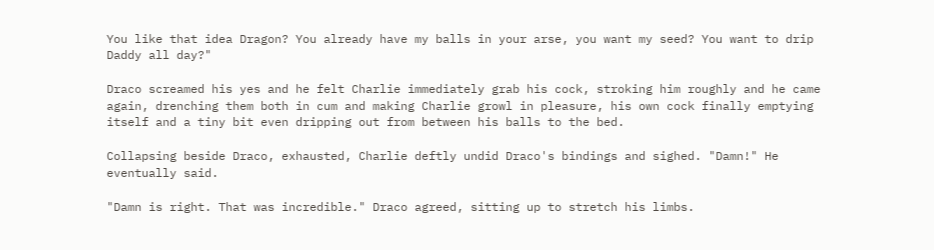You like that idea Dragon? You already have my balls in your arse, you want my seed? You want to drip Daddy all day?"

Draco screamed his yes and he felt Charlie immediately grab his cock, stroking him roughly and he came again, drenching them both in cum and making Charlie growl in pleasure, his own cock finally emptying itself and a tiny bit even dripping out from between his balls to the bed.

Collapsing beside Draco, exhausted, Charlie deftly undid Draco's bindings and sighed. "Damn!" He eventually said.

"Damn is right. That was incredible." Draco agreed, sitting up to stretch his limbs.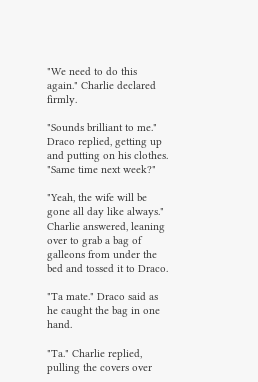"We need to do this again." Charlie declared firmly.

"Sounds brilliant to me." Draco replied, getting up and putting on his clothes. "Same time next week?"

"Yeah, the wife will be gone all day like always." Charlie answered, leaning over to grab a bag of galleons from under the bed and tossed it to Draco.

"Ta mate." Draco said as he caught the bag in one hand.

"Ta." Charlie replied, pulling the covers over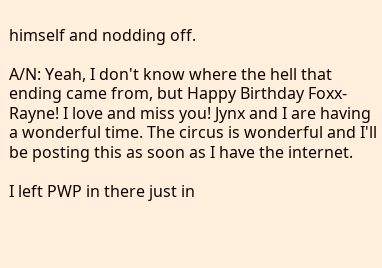himself and nodding off.

A/N: Yeah, I don't know where the hell that ending came from, but Happy Birthday Foxx-Rayne! I love and miss you! Jynx and I are having a wonderful time. The circus is wonderful and I'll be posting this as soon as I have the internet.

I left PWP in there just in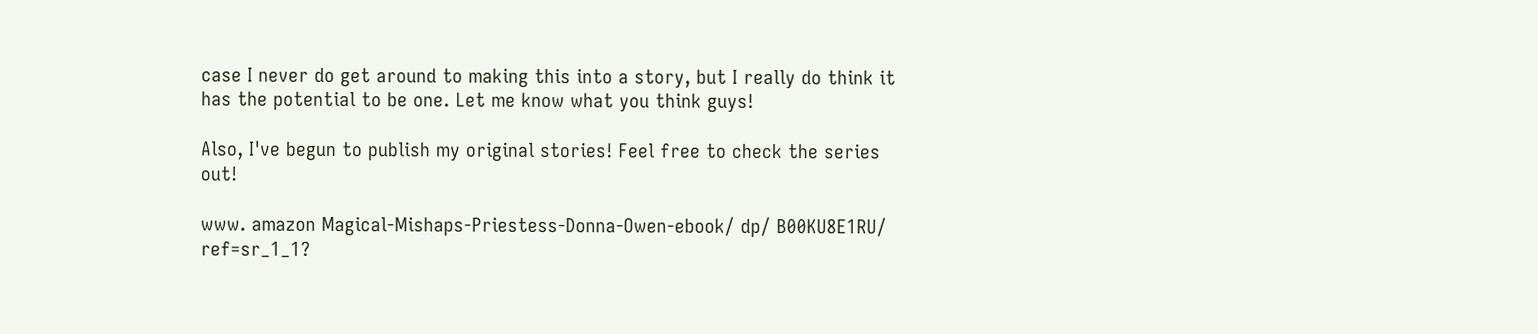case I never do get around to making this into a story, but I really do think it has the potential to be one. Let me know what you think guys!

Also, I've begun to publish my original stories! Feel free to check the series out!

www. amazon Magical-Mishaps-Priestess-Donna-Owen-ebook/ dp/ B00KU8E1RU/ ref=sr_1_1?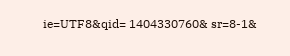ie=UTF8&qid= 1404330760& sr=8-1&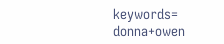keywords= donna+owen